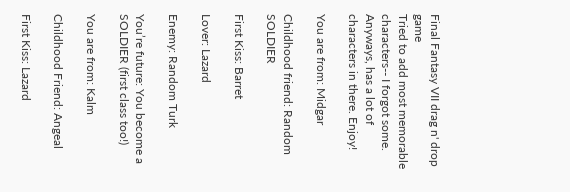Final Fantasy VII drag n' drop game
Tried to add most memorable characters-- I forgot some.
Anyways, has a lot of characters in there. Enjoy!

You are from: Midgar

Childhood friend: Random SOLDIER

First Kiss: Barret

Lover: Lazard

Enemy: Random Turk

You’re future: You become a SOLDIER (first class too!)

You are from: Kalm

Childhood Friend: Angeal

First Kiss: Lazard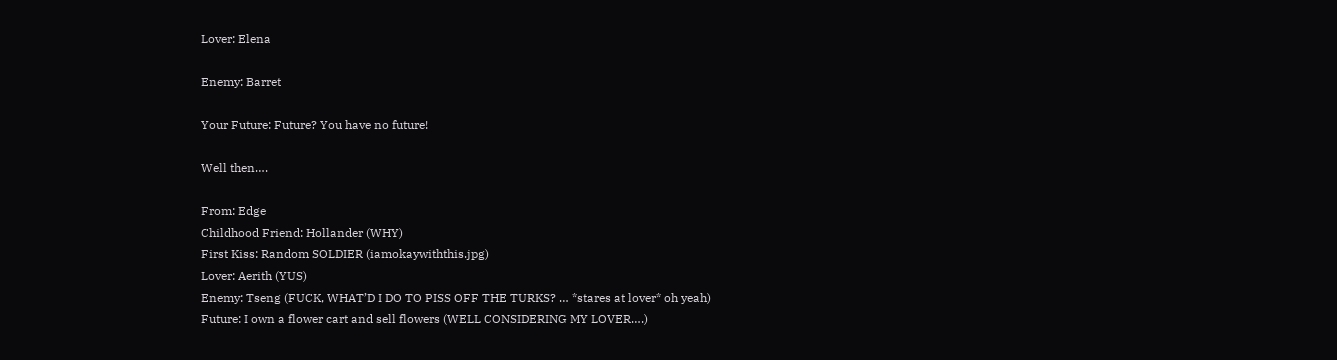Lover: Elena

Enemy: Barret

Your Future: Future? You have no future!

Well then….

From: Edge
Childhood Friend: Hollander (WHY)
First Kiss: Random SOLDIER (iamokaywiththis.jpg)
Lover: Aerith (YUS)
Enemy: Tseng (FUCK, WHAT’D I DO TO PISS OFF THE TURKS? … *stares at lover* oh yeah)
Future: I own a flower cart and sell flowers (WELL CONSIDERING MY LOVER….)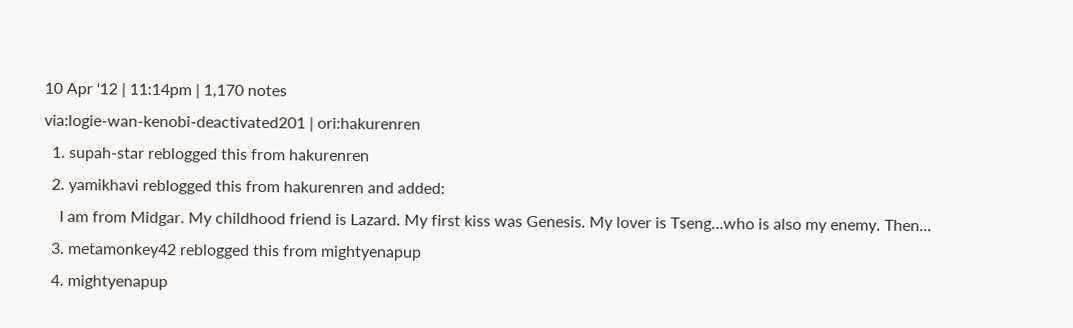10 Apr '12 | 11:14pm | 1,170 notes
via:logie-wan-kenobi-deactivated201 | ori:hakurenren
  1. supah-star reblogged this from hakurenren
  2. yamikhavi reblogged this from hakurenren and added:
    I am from Midgar. My childhood friend is Lazard. My first kiss was Genesis. My lover is Tseng…who is also my enemy. Then...
  3. metamonkey42 reblogged this from mightyenapup
  4. mightyenapup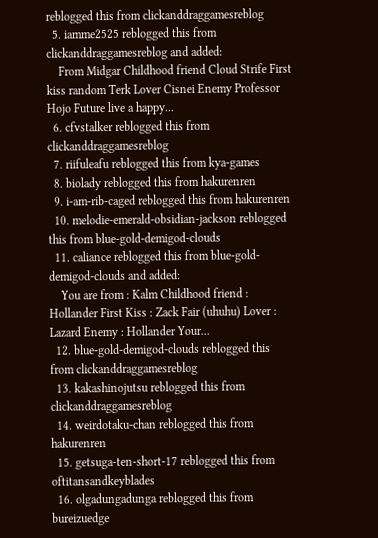reblogged this from clickanddraggamesreblog
  5. iamme2525 reblogged this from clickanddraggamesreblog and added:
    From Midgar Childhood friend Cloud Strife First kiss random Terk Lover Cisnei Enemy Professor Hojo Future live a happy...
  6. cfvstalker reblogged this from clickanddraggamesreblog
  7. riifuleafu reblogged this from kya-games
  8. biolady reblogged this from hakurenren
  9. i-am-rib-caged reblogged this from hakurenren
  10. melodie-emerald-obsidian-jackson reblogged this from blue-gold-demigod-clouds
  11. caliance reblogged this from blue-gold-demigod-clouds and added:
    You are from : Kalm Childhood friend : Hollander First Kiss : Zack Fair (uhuhu) Lover : Lazard Enemy : Hollander Your...
  12. blue-gold-demigod-clouds reblogged this from clickanddraggamesreblog
  13. kakashinojutsu reblogged this from clickanddraggamesreblog
  14. weirdotaku-chan reblogged this from hakurenren
  15. getsuga-ten-short-17 reblogged this from oftitansandkeyblades
  16. olgadungadunga reblogged this from bureizuedge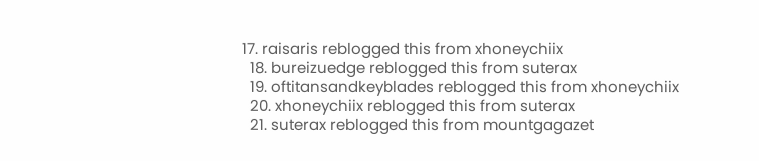17. raisaris reblogged this from xhoneychiix
  18. bureizuedge reblogged this from suterax
  19. oftitansandkeyblades reblogged this from xhoneychiix
  20. xhoneychiix reblogged this from suterax
  21. suterax reblogged this from mountgagazet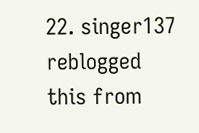22. singer137 reblogged this from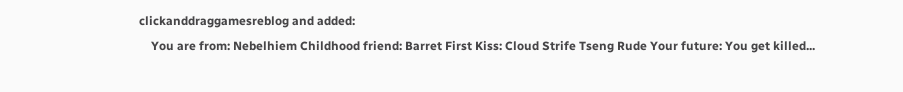clickanddraggamesreblog and added:
    You are from: Nebelhiem Childhood friend: Barret First Kiss: Cloud Strife Tseng Rude Your future: You get killed...